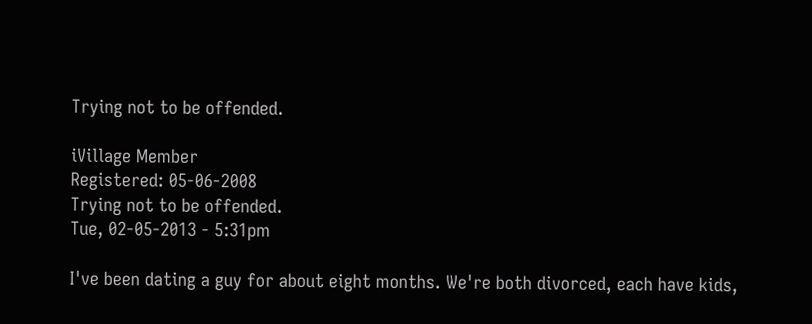Trying not to be offended.

iVillage Member
Registered: 05-06-2008
Trying not to be offended.
Tue, 02-05-2013 - 5:31pm

I've been dating a guy for about eight months. We're both divorced, each have kids,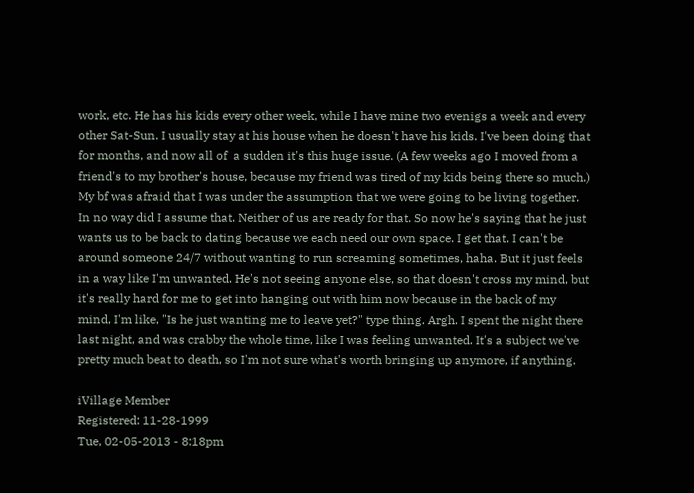work, etc. He has his kids every other week, while I have mine two evenigs a week and every other Sat-Sun. I usually stay at his house when he doesn't have his kids. I've been doing that for months, and now all of  a sudden it's this huge issue. (A few weeks ago I moved from a friend's to my brother's house, because my friend was tired of my kids being there so much.) My bf was afraid that I was under the assumption that we were going to be living together. In no way did I assume that. Neither of us are ready for that. So now he's saying that he just wants us to be back to dating because we each need our own space. I get that. I can't be around someone 24/7 without wanting to run screaming sometimes, haha. But it just feels in a way like I'm unwanted. He's not seeing anyone else, so that doesn't cross my mind, but it's really hard for me to get into hanging out with him now because in the back of my mind, I'm like, "Is he just wanting me to leave yet?" type thing. Argh. I spent the night there last night, and was crabby the whole time, like I was feeling unwanted. It's a subject we've pretty much beat to death, so I'm not sure what's worth bringing up anymore, if anything.

iVillage Member
Registered: 11-28-1999
Tue, 02-05-2013 - 8:18pm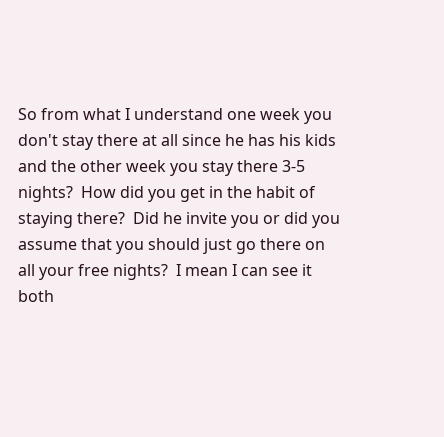So from what I understand one week you don't stay there at all since he has his kids and the other week you stay there 3-5 nights?  How did you get in the habit of staying there?  Did he invite you or did you assume that you should just go there on all your free nights?  I mean I can see it both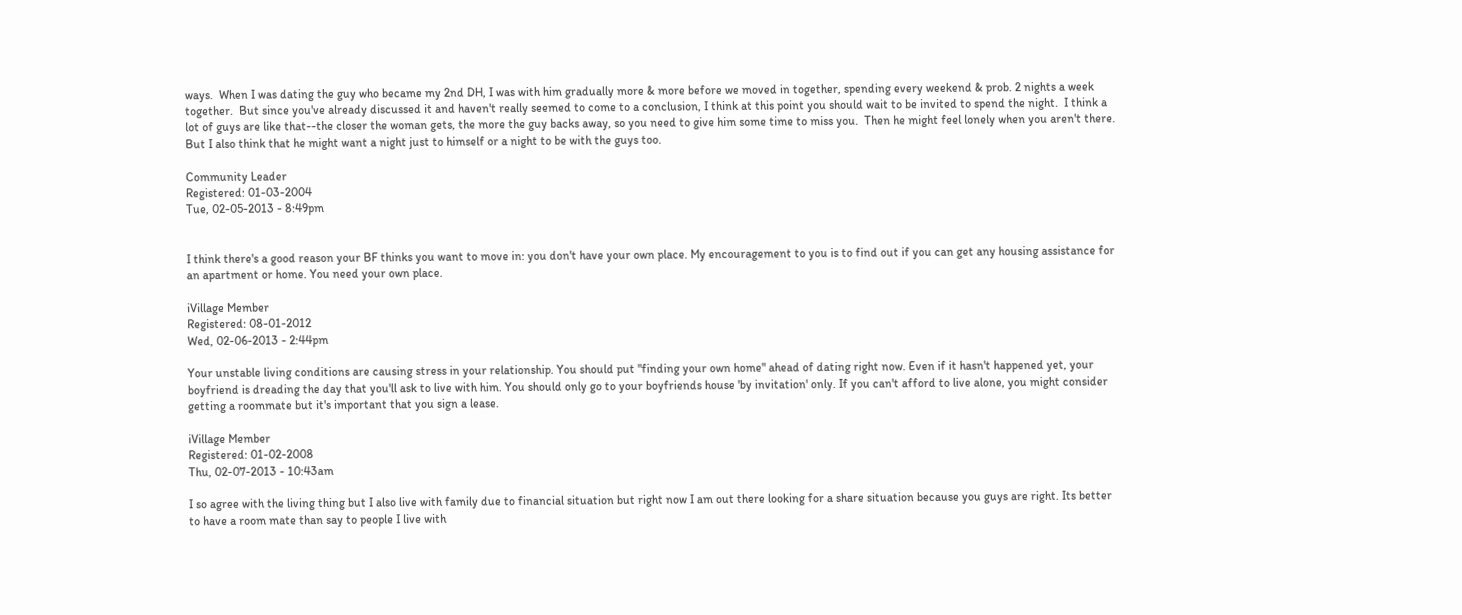ways.  When I was dating the guy who became my 2nd DH, I was with him gradually more & more before we moved in together, spending every weekend & prob. 2 nights a week together.  But since you've already discussed it and haven't really seemed to come to a conclusion, I think at this point you should wait to be invited to spend the night.  I think a lot of guys are like that--the closer the woman gets, the more the guy backs away, so you need to give him some time to miss you.  Then he might feel lonely when you aren't there.  But I also think that he might want a night just to himself or a night to be with the guys too.

Community Leader
Registered: 01-03-2004
Tue, 02-05-2013 - 8:49pm


I think there's a good reason your BF thinks you want to move in: you don't have your own place. My encouragement to you is to find out if you can get any housing assistance for an apartment or home. You need your own place.

iVillage Member
Registered: 08-01-2012
Wed, 02-06-2013 - 2:44pm

Your unstable living conditions are causing stress in your relationship. You should put "finding your own home" ahead of dating right now. Even if it hasn't happened yet, your boyfriend is dreading the day that you'll ask to live with him. You should only go to your boyfriends house 'by invitation' only. If you can't afford to live alone, you might consider getting a roommate but it's important that you sign a lease.

iVillage Member
Registered: 01-02-2008
Thu, 02-07-2013 - 10:43am

I so agree with the living thing but I also live with family due to financial situation but right now I am out there looking for a share situation because you guys are right. Its better to have a room mate than say to people I live with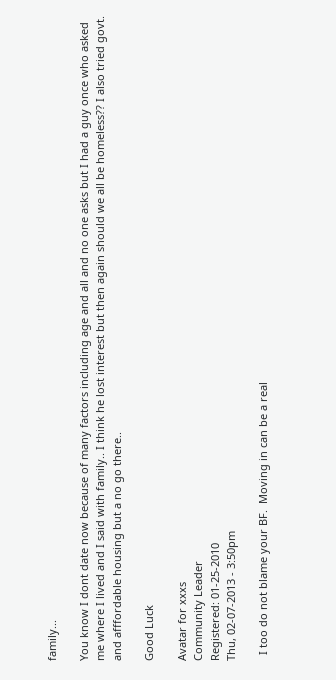family...

You know I dont date now because of many factors including age and all and no one asks but I had a guy once who asked me where I lived and I said with family.. I think he lost interest but then again should we all be homeless?? I also tried govt. and afffordable housing but a no go there..

Good Luck

Avatar for xxxs
Community Leader
Registered: 01-25-2010
Thu, 02-07-2013 - 3:50pm

  I too do not blame your BF.  Moving in can be a real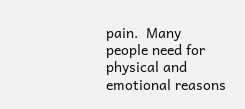pain.  Many people need for physical and emotional reasons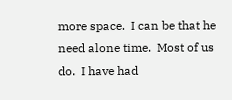more space.  I can be that he need alone time.  Most of us do.  I have had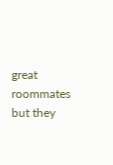great roommates but they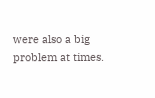were also a big problem at times.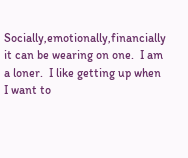Socially,emotionally,financially it can be wearing on one.  I am a loner.  I like getting up when I want to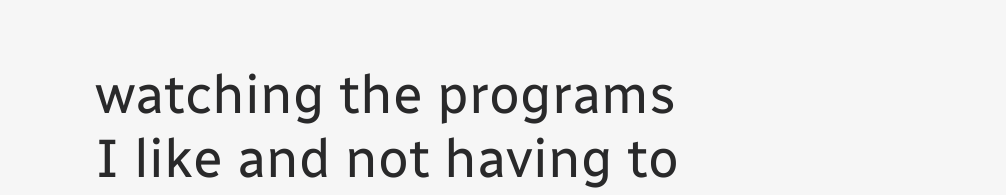watching the programs I like and not having to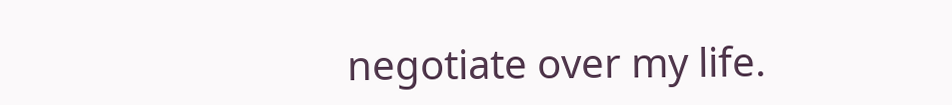negotiate over my life.